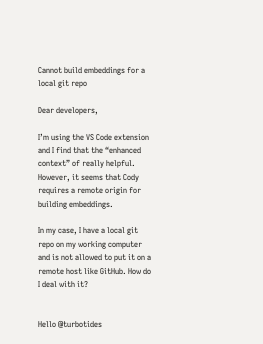Cannot build embeddings for a local git repo

Dear developers,

I’m using the VS Code extension and I find that the “enhanced context” of really helpful. However, it seems that Cody requires a remote origin for building embeddings.

In my case, I have a local git repo on my working computer and is not allowed to put it on a remote host like GitHub. How do I deal with it?


Hello @turbotides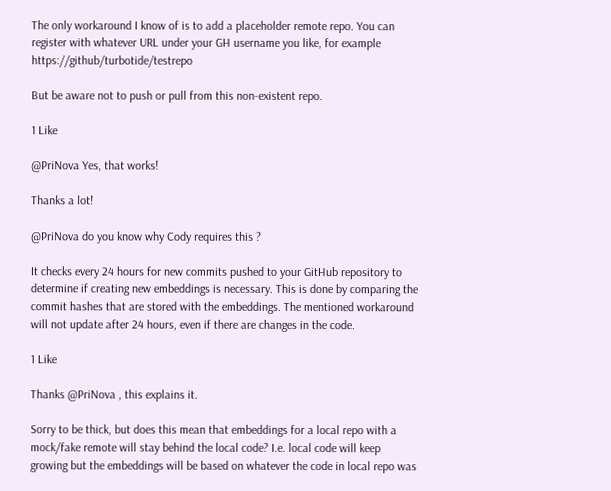The only workaround I know of is to add a placeholder remote repo. You can register with whatever URL under your GH username you like, for example https://github/turbotide/testrepo

But be aware not to push or pull from this non-existent repo.

1 Like

@PriNova Yes, that works!

Thanks a lot!

@PriNova do you know why Cody requires this ?

It checks every 24 hours for new commits pushed to your GitHub repository to determine if creating new embeddings is necessary. This is done by comparing the commit hashes that are stored with the embeddings. The mentioned workaround will not update after 24 hours, even if there are changes in the code.

1 Like

Thanks @PriNova , this explains it.

Sorry to be thick, but does this mean that embeddings for a local repo with a mock/fake remote will stay behind the local code? I.e. local code will keep growing but the embeddings will be based on whatever the code in local repo was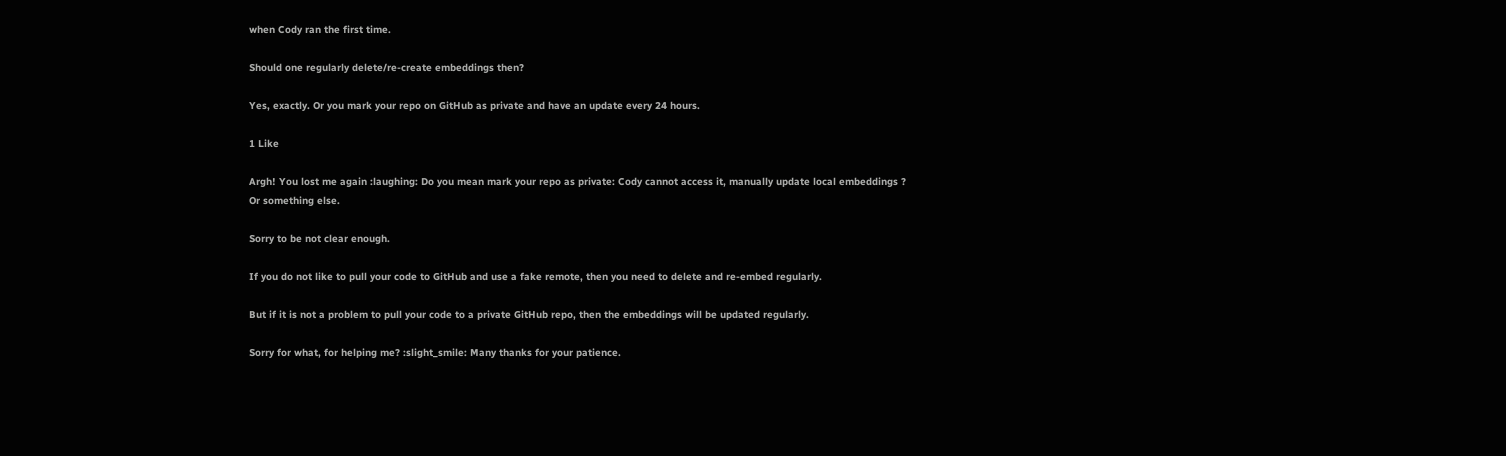when Cody ran the first time.

Should one regularly delete/re-create embeddings then?

Yes, exactly. Or you mark your repo on GitHub as private and have an update every 24 hours.

1 Like

Argh! You lost me again :laughing: Do you mean mark your repo as private: Cody cannot access it, manually update local embeddings ? Or something else.

Sorry to be not clear enough.

If you do not like to pull your code to GitHub and use a fake remote, then you need to delete and re-embed regularly.

But if it is not a problem to pull your code to a private GitHub repo, then the embeddings will be updated regularly.

Sorry for what, for helping me? :slight_smile: Many thanks for your patience.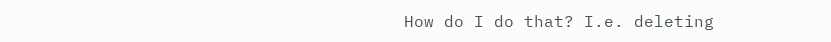How do I do that? I.e. deleting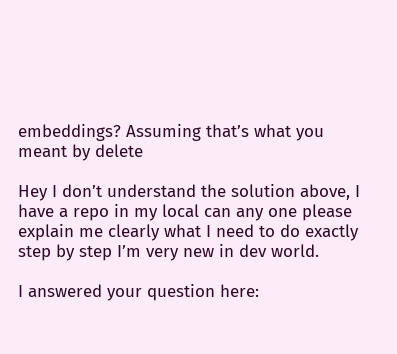embeddings? Assuming that’s what you meant by delete

Hey I don’t understand the solution above, I have a repo in my local can any one please explain me clearly what I need to do exactly step by step I’m very new in dev world.

I answered your question here: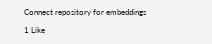Connect repository for embeddings

1 Like